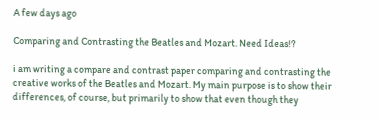A few days ago

Comparing and Contrasting the Beatles and Mozart. Need Ideas!?

i am writing a compare and contrast paper comparing and contrasting the creative works of the Beatles and Mozart. My main purpose is to show their differences, of course, but primarily to show that even though they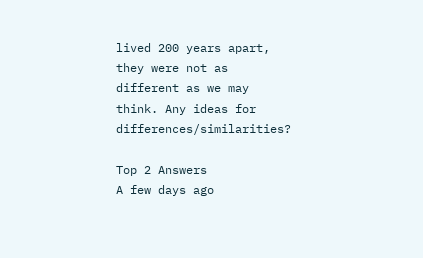lived 200 years apart, they were not as different as we may think. Any ideas for differences/similarities?

Top 2 Answers
A few days ago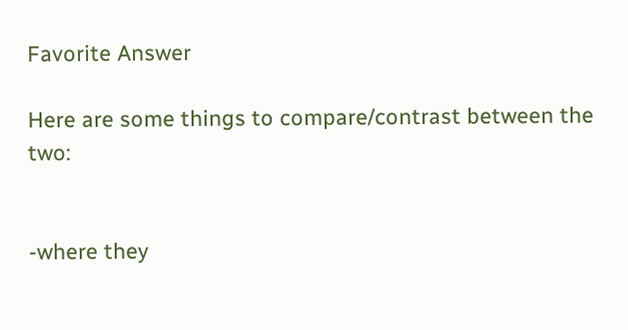Favorite Answer

Here are some things to compare/contrast between the two:


-where they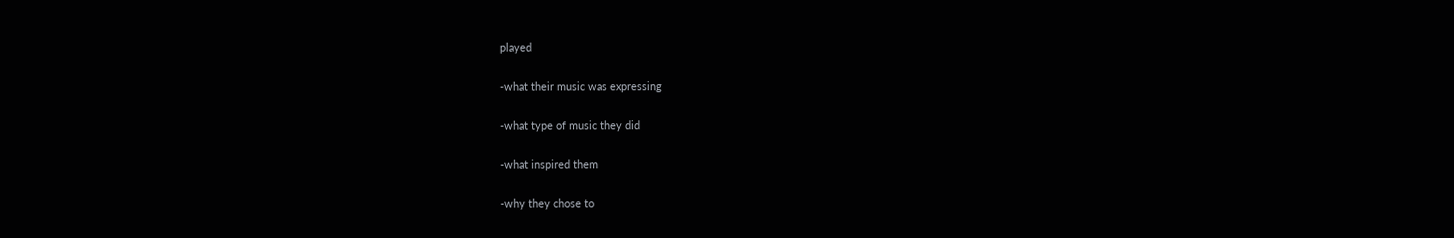played

-what their music was expressing

-what type of music they did

-what inspired them

-why they chose to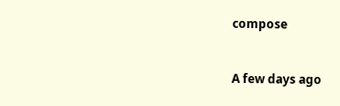compose


A few days ago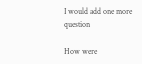I would add one more question

How were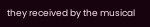they received by the musical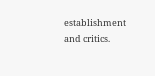establishment and critics.